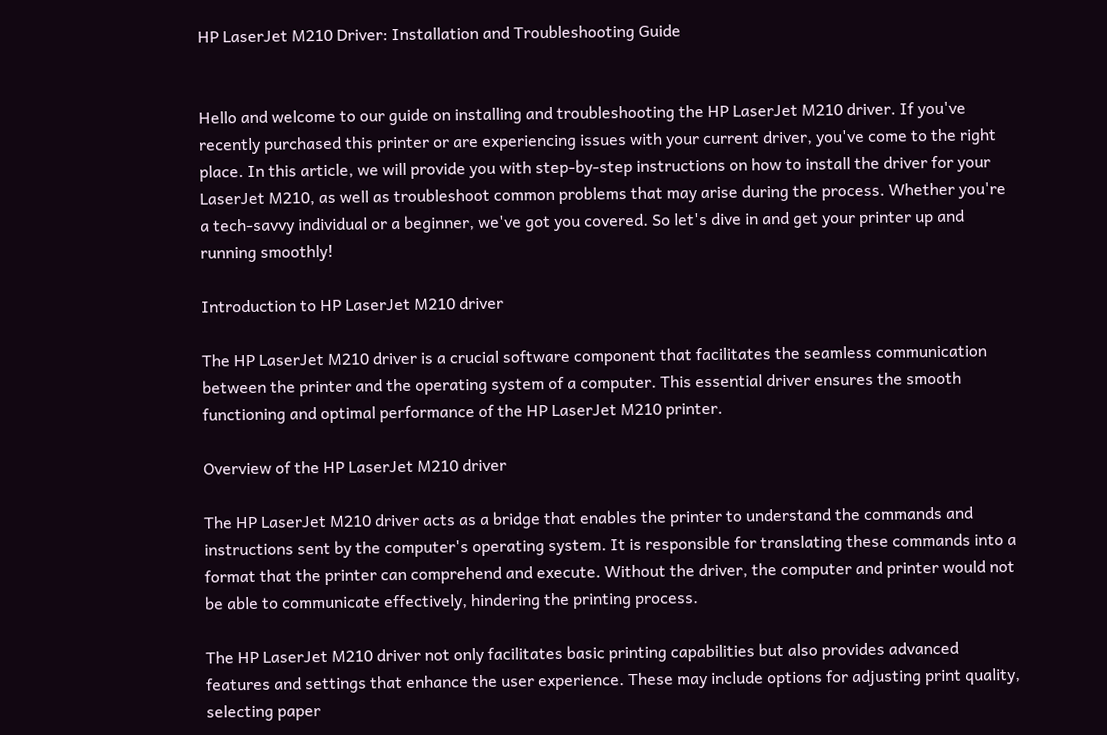HP LaserJet M210 Driver: Installation and Troubleshooting Guide


Hello and welcome to our guide on installing and troubleshooting the HP LaserJet M210 driver. If you've recently purchased this printer or are experiencing issues with your current driver, you've come to the right place. In this article, we will provide you with step-by-step instructions on how to install the driver for your LaserJet M210, as well as troubleshoot common problems that may arise during the process. Whether you're a tech-savvy individual or a beginner, we've got you covered. So let's dive in and get your printer up and running smoothly!

Introduction to HP LaserJet M210 driver

The HP LaserJet M210 driver is a crucial software component that facilitates the seamless communication between the printer and the operating system of a computer. This essential driver ensures the smooth functioning and optimal performance of the HP LaserJet M210 printer.

Overview of the HP LaserJet M210 driver

The HP LaserJet M210 driver acts as a bridge that enables the printer to understand the commands and instructions sent by the computer's operating system. It is responsible for translating these commands into a format that the printer can comprehend and execute. Without the driver, the computer and printer would not be able to communicate effectively, hindering the printing process.

The HP LaserJet M210 driver not only facilitates basic printing capabilities but also provides advanced features and settings that enhance the user experience. These may include options for adjusting print quality, selecting paper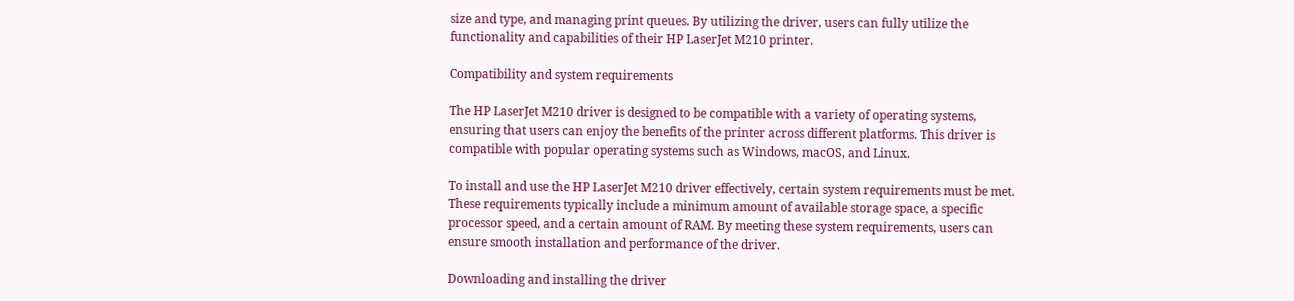size and type, and managing print queues. By utilizing the driver, users can fully utilize the functionality and capabilities of their HP LaserJet M210 printer.

Compatibility and system requirements

The HP LaserJet M210 driver is designed to be compatible with a variety of operating systems, ensuring that users can enjoy the benefits of the printer across different platforms. This driver is compatible with popular operating systems such as Windows, macOS, and Linux.

To install and use the HP LaserJet M210 driver effectively, certain system requirements must be met. These requirements typically include a minimum amount of available storage space, a specific processor speed, and a certain amount of RAM. By meeting these system requirements, users can ensure smooth installation and performance of the driver.

Downloading and installing the driver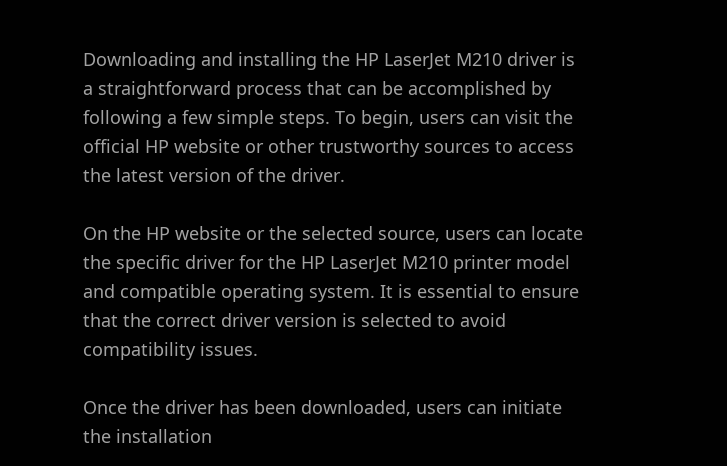Downloading and installing the HP LaserJet M210 driver is a straightforward process that can be accomplished by following a few simple steps. To begin, users can visit the official HP website or other trustworthy sources to access the latest version of the driver.

On the HP website or the selected source, users can locate the specific driver for the HP LaserJet M210 printer model and compatible operating system. It is essential to ensure that the correct driver version is selected to avoid compatibility issues.

Once the driver has been downloaded, users can initiate the installation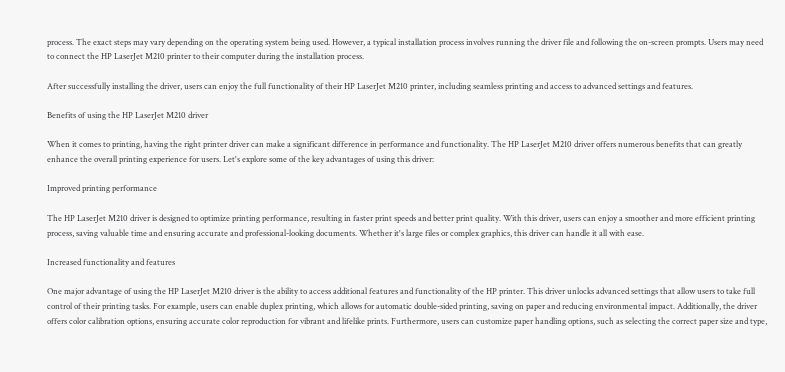process. The exact steps may vary depending on the operating system being used. However, a typical installation process involves running the driver file and following the on-screen prompts. Users may need to connect the HP LaserJet M210 printer to their computer during the installation process.

After successfully installing the driver, users can enjoy the full functionality of their HP LaserJet M210 printer, including seamless printing and access to advanced settings and features.

Benefits of using the HP LaserJet M210 driver

When it comes to printing, having the right printer driver can make a significant difference in performance and functionality. The HP LaserJet M210 driver offers numerous benefits that can greatly enhance the overall printing experience for users. Let's explore some of the key advantages of using this driver:

Improved printing performance

The HP LaserJet M210 driver is designed to optimize printing performance, resulting in faster print speeds and better print quality. With this driver, users can enjoy a smoother and more efficient printing process, saving valuable time and ensuring accurate and professional-looking documents. Whether it's large files or complex graphics, this driver can handle it all with ease.

Increased functionality and features

One major advantage of using the HP LaserJet M210 driver is the ability to access additional features and functionality of the HP printer. This driver unlocks advanced settings that allow users to take full control of their printing tasks. For example, users can enable duplex printing, which allows for automatic double-sided printing, saving on paper and reducing environmental impact. Additionally, the driver offers color calibration options, ensuring accurate color reproduction for vibrant and lifelike prints. Furthermore, users can customize paper handling options, such as selecting the correct paper size and type,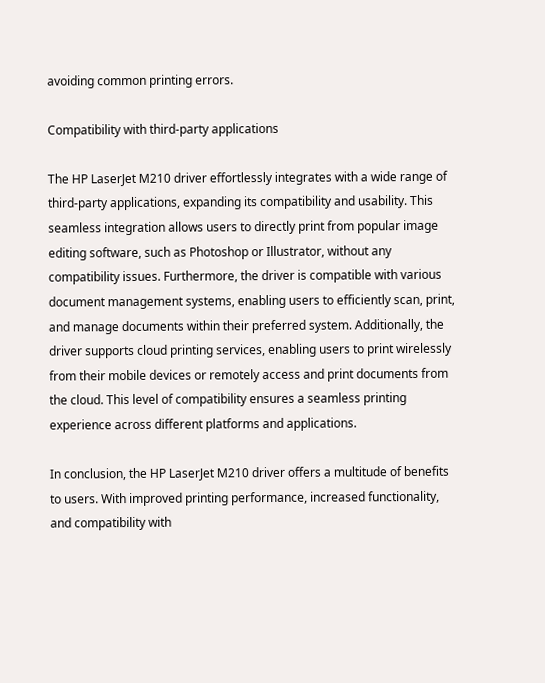avoiding common printing errors.

Compatibility with third-party applications

The HP LaserJet M210 driver effortlessly integrates with a wide range of third-party applications, expanding its compatibility and usability. This seamless integration allows users to directly print from popular image editing software, such as Photoshop or Illustrator, without any compatibility issues. Furthermore, the driver is compatible with various document management systems, enabling users to efficiently scan, print, and manage documents within their preferred system. Additionally, the driver supports cloud printing services, enabling users to print wirelessly from their mobile devices or remotely access and print documents from the cloud. This level of compatibility ensures a seamless printing experience across different platforms and applications.

In conclusion, the HP LaserJet M210 driver offers a multitude of benefits to users. With improved printing performance, increased functionality, and compatibility with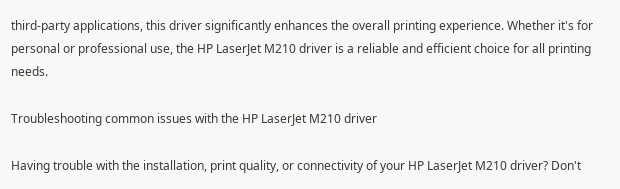third-party applications, this driver significantly enhances the overall printing experience. Whether it's for personal or professional use, the HP LaserJet M210 driver is a reliable and efficient choice for all printing needs.

Troubleshooting common issues with the HP LaserJet M210 driver

Having trouble with the installation, print quality, or connectivity of your HP LaserJet M210 driver? Don't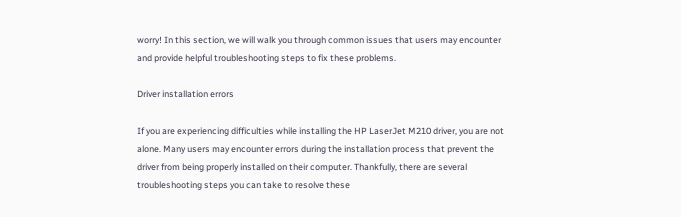worry! In this section, we will walk you through common issues that users may encounter and provide helpful troubleshooting steps to fix these problems.

Driver installation errors

If you are experiencing difficulties while installing the HP LaserJet M210 driver, you are not alone. Many users may encounter errors during the installation process that prevent the driver from being properly installed on their computer. Thankfully, there are several troubleshooting steps you can take to resolve these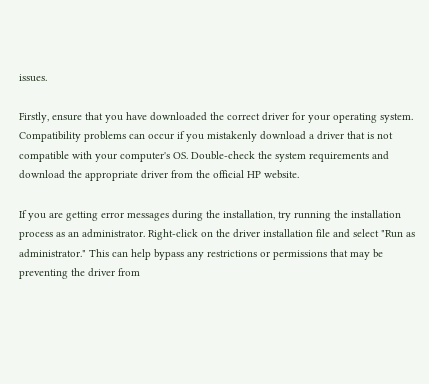issues.

Firstly, ensure that you have downloaded the correct driver for your operating system. Compatibility problems can occur if you mistakenly download a driver that is not compatible with your computer's OS. Double-check the system requirements and download the appropriate driver from the official HP website.

If you are getting error messages during the installation, try running the installation process as an administrator. Right-click on the driver installation file and select "Run as administrator." This can help bypass any restrictions or permissions that may be preventing the driver from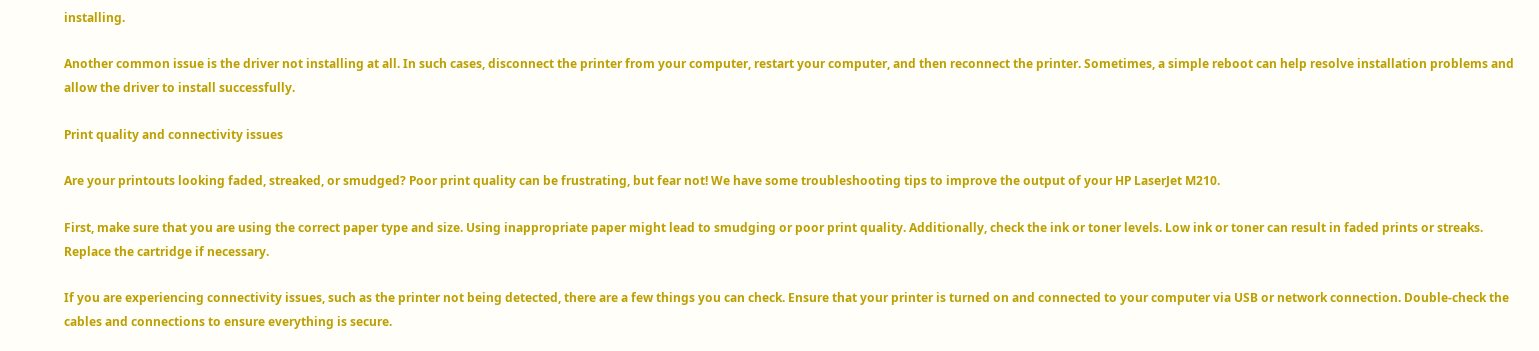installing.

Another common issue is the driver not installing at all. In such cases, disconnect the printer from your computer, restart your computer, and then reconnect the printer. Sometimes, a simple reboot can help resolve installation problems and allow the driver to install successfully.

Print quality and connectivity issues

Are your printouts looking faded, streaked, or smudged? Poor print quality can be frustrating, but fear not! We have some troubleshooting tips to improve the output of your HP LaserJet M210.

First, make sure that you are using the correct paper type and size. Using inappropriate paper might lead to smudging or poor print quality. Additionally, check the ink or toner levels. Low ink or toner can result in faded prints or streaks. Replace the cartridge if necessary.

If you are experiencing connectivity issues, such as the printer not being detected, there are a few things you can check. Ensure that your printer is turned on and connected to your computer via USB or network connection. Double-check the cables and connections to ensure everything is secure.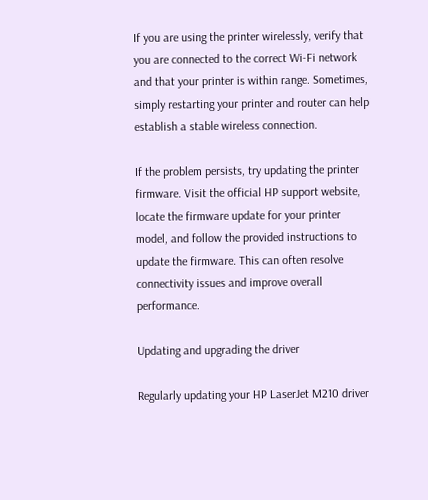If you are using the printer wirelessly, verify that you are connected to the correct Wi-Fi network and that your printer is within range. Sometimes, simply restarting your printer and router can help establish a stable wireless connection.

If the problem persists, try updating the printer firmware. Visit the official HP support website, locate the firmware update for your printer model, and follow the provided instructions to update the firmware. This can often resolve connectivity issues and improve overall performance.

Updating and upgrading the driver

Regularly updating your HP LaserJet M210 driver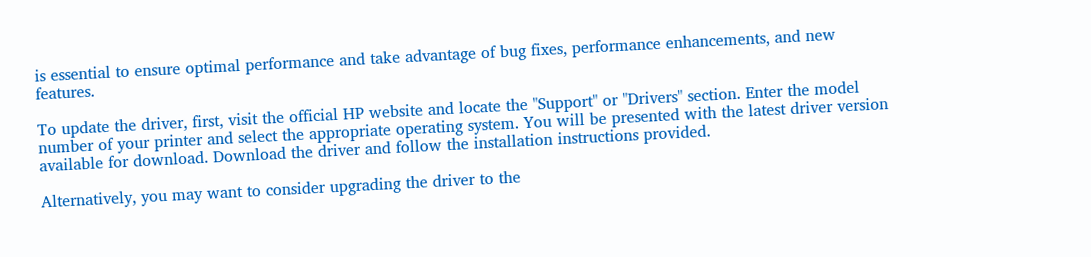is essential to ensure optimal performance and take advantage of bug fixes, performance enhancements, and new features.

To update the driver, first, visit the official HP website and locate the "Support" or "Drivers" section. Enter the model number of your printer and select the appropriate operating system. You will be presented with the latest driver version available for download. Download the driver and follow the installation instructions provided.

Alternatively, you may want to consider upgrading the driver to the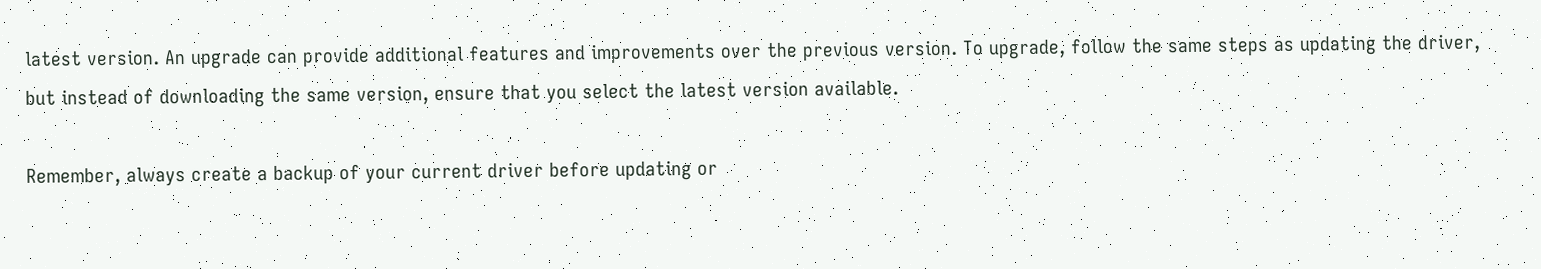latest version. An upgrade can provide additional features and improvements over the previous version. To upgrade, follow the same steps as updating the driver, but instead of downloading the same version, ensure that you select the latest version available.

Remember, always create a backup of your current driver before updating or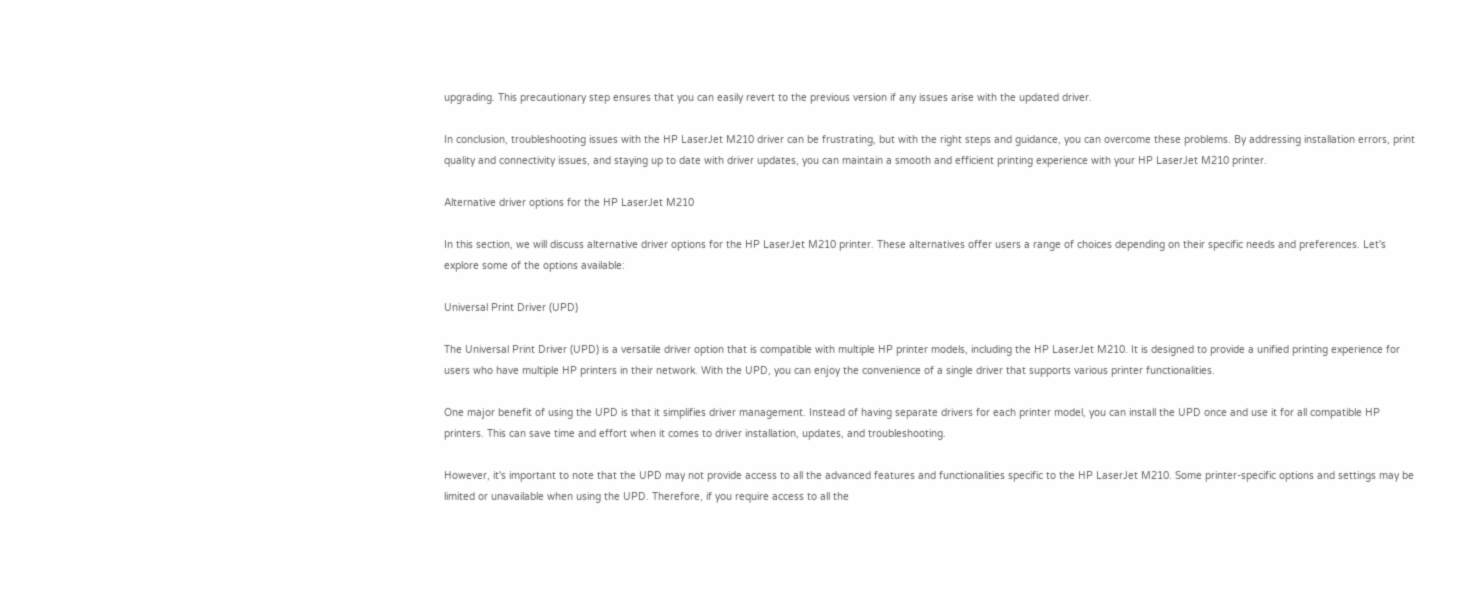upgrading. This precautionary step ensures that you can easily revert to the previous version if any issues arise with the updated driver.

In conclusion, troubleshooting issues with the HP LaserJet M210 driver can be frustrating, but with the right steps and guidance, you can overcome these problems. By addressing installation errors, print quality and connectivity issues, and staying up to date with driver updates, you can maintain a smooth and efficient printing experience with your HP LaserJet M210 printer.

Alternative driver options for the HP LaserJet M210

In this section, we will discuss alternative driver options for the HP LaserJet M210 printer. These alternatives offer users a range of choices depending on their specific needs and preferences. Let's explore some of the options available:

Universal Print Driver (UPD)

The Universal Print Driver (UPD) is a versatile driver option that is compatible with multiple HP printer models, including the HP LaserJet M210. It is designed to provide a unified printing experience for users who have multiple HP printers in their network. With the UPD, you can enjoy the convenience of a single driver that supports various printer functionalities.

One major benefit of using the UPD is that it simplifies driver management. Instead of having separate drivers for each printer model, you can install the UPD once and use it for all compatible HP printers. This can save time and effort when it comes to driver installation, updates, and troubleshooting.

However, it's important to note that the UPD may not provide access to all the advanced features and functionalities specific to the HP LaserJet M210. Some printer-specific options and settings may be limited or unavailable when using the UPD. Therefore, if you require access to all the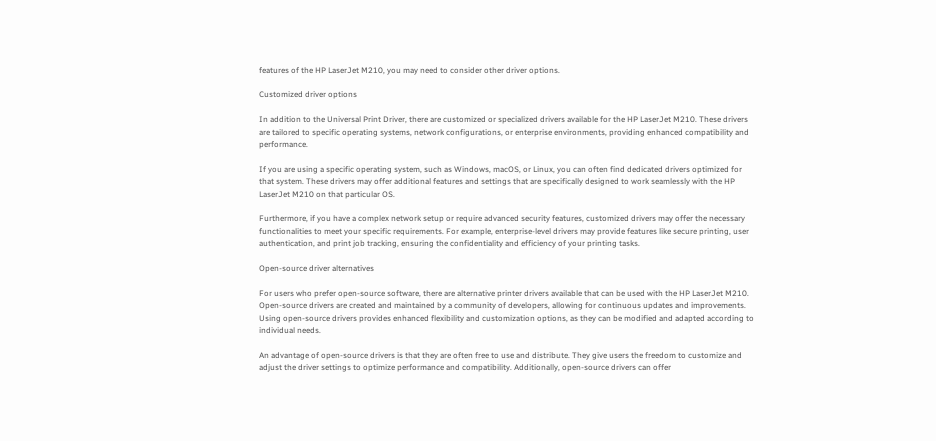features of the HP LaserJet M210, you may need to consider other driver options.

Customized driver options

In addition to the Universal Print Driver, there are customized or specialized drivers available for the HP LaserJet M210. These drivers are tailored to specific operating systems, network configurations, or enterprise environments, providing enhanced compatibility and performance.

If you are using a specific operating system, such as Windows, macOS, or Linux, you can often find dedicated drivers optimized for that system. These drivers may offer additional features and settings that are specifically designed to work seamlessly with the HP LaserJet M210 on that particular OS.

Furthermore, if you have a complex network setup or require advanced security features, customized drivers may offer the necessary functionalities to meet your specific requirements. For example, enterprise-level drivers may provide features like secure printing, user authentication, and print job tracking, ensuring the confidentiality and efficiency of your printing tasks.

Open-source driver alternatives

For users who prefer open-source software, there are alternative printer drivers available that can be used with the HP LaserJet M210. Open-source drivers are created and maintained by a community of developers, allowing for continuous updates and improvements. Using open-source drivers provides enhanced flexibility and customization options, as they can be modified and adapted according to individual needs.

An advantage of open-source drivers is that they are often free to use and distribute. They give users the freedom to customize and adjust the driver settings to optimize performance and compatibility. Additionally, open-source drivers can offer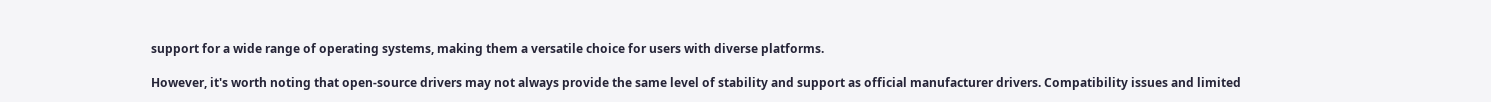support for a wide range of operating systems, making them a versatile choice for users with diverse platforms.

However, it's worth noting that open-source drivers may not always provide the same level of stability and support as official manufacturer drivers. Compatibility issues and limited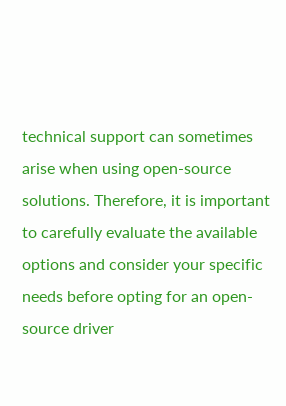technical support can sometimes arise when using open-source solutions. Therefore, it is important to carefully evaluate the available options and consider your specific needs before opting for an open-source driver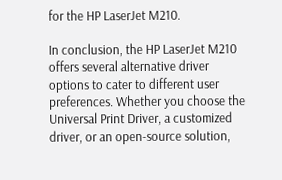for the HP LaserJet M210.

In conclusion, the HP LaserJet M210 offers several alternative driver options to cater to different user preferences. Whether you choose the Universal Print Driver, a customized driver, or an open-source solution,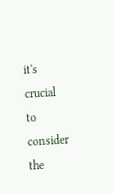it's crucial to consider the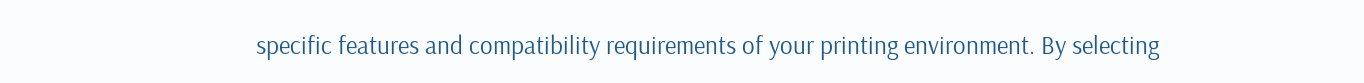specific features and compatibility requirements of your printing environment. By selecting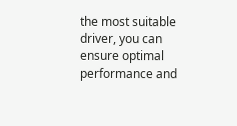the most suitable driver, you can ensure optimal performance and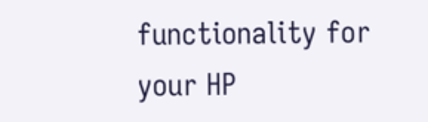functionality for your HP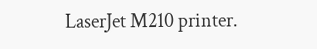LaserJet M210 printer.